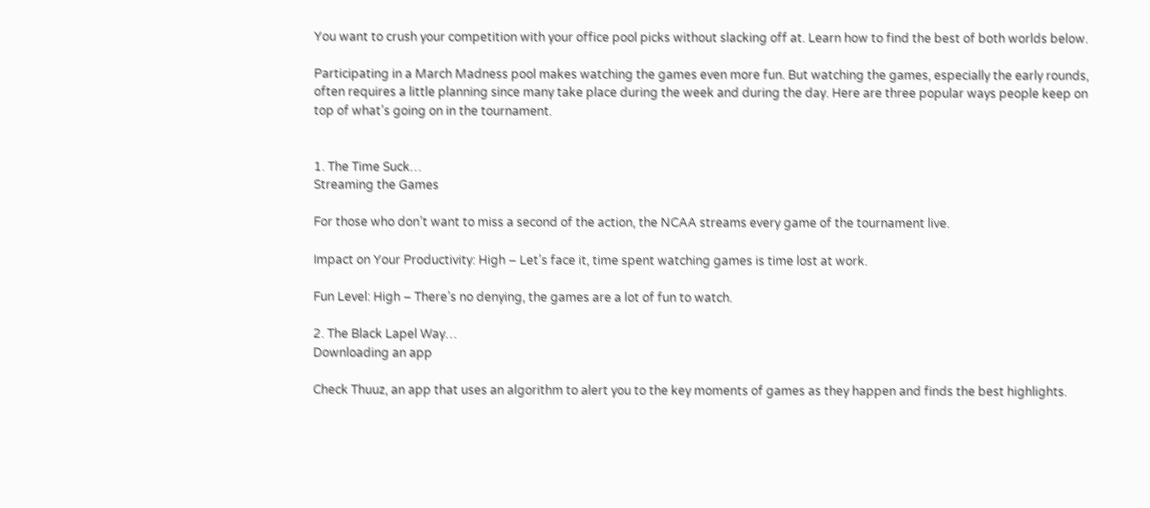You want to crush your competition with your office pool picks without slacking off at. Learn how to find the best of both worlds below.

Participating in a March Madness pool makes watching the games even more fun. But watching the games, especially the early rounds, often requires a little planning since many take place during the week and during the day. Here are three popular ways people keep on top of what’s going on in the tournament.


1. The Time Suck…
Streaming the Games

For those who don’t want to miss a second of the action, the NCAA streams every game of the tournament live.

Impact on Your Productivity: High – Let’s face it, time spent watching games is time lost at work.

Fun Level: High – There’s no denying, the games are a lot of fun to watch.

2. The Black Lapel Way…
Downloading an app

Check Thuuz, an app that uses an algorithm to alert you to the key moments of games as they happen and finds the best highlights.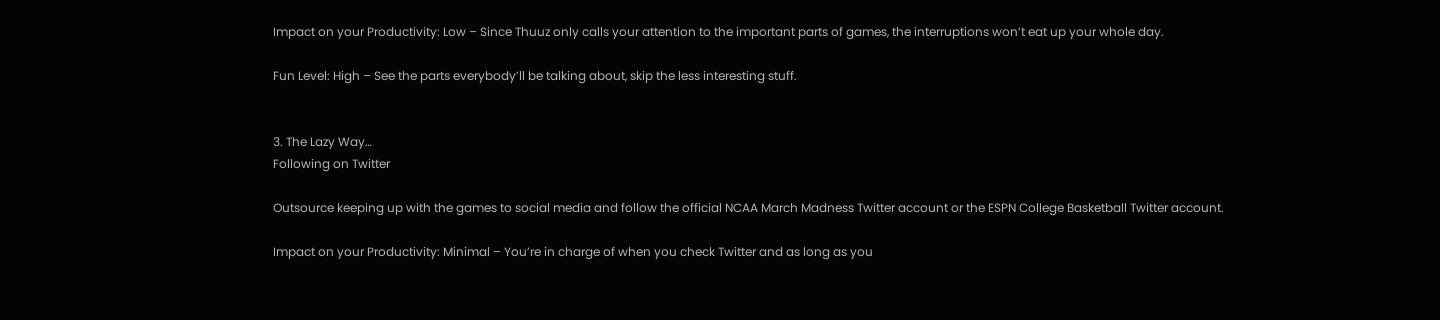Impact on your Productivity: Low – Since Thuuz only calls your attention to the important parts of games, the interruptions won’t eat up your whole day.

Fun Level: High – See the parts everybody’ll be talking about, skip the less interesting stuff.


3. The Lazy Way…
Following on Twitter

Outsource keeping up with the games to social media and follow the official NCAA March Madness Twitter account or the ESPN College Basketball Twitter account.

Impact on your Productivity: Minimal – You’re in charge of when you check Twitter and as long as you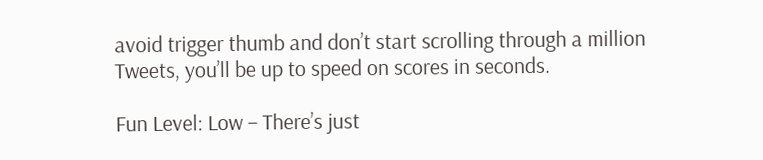avoid trigger thumb and don’t start scrolling through a million Tweets, you’ll be up to speed on scores in seconds.

Fun Level: Low – There’s just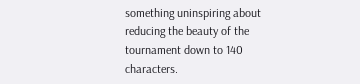something uninspiring about reducing the beauty of the tournament down to 140 characters.